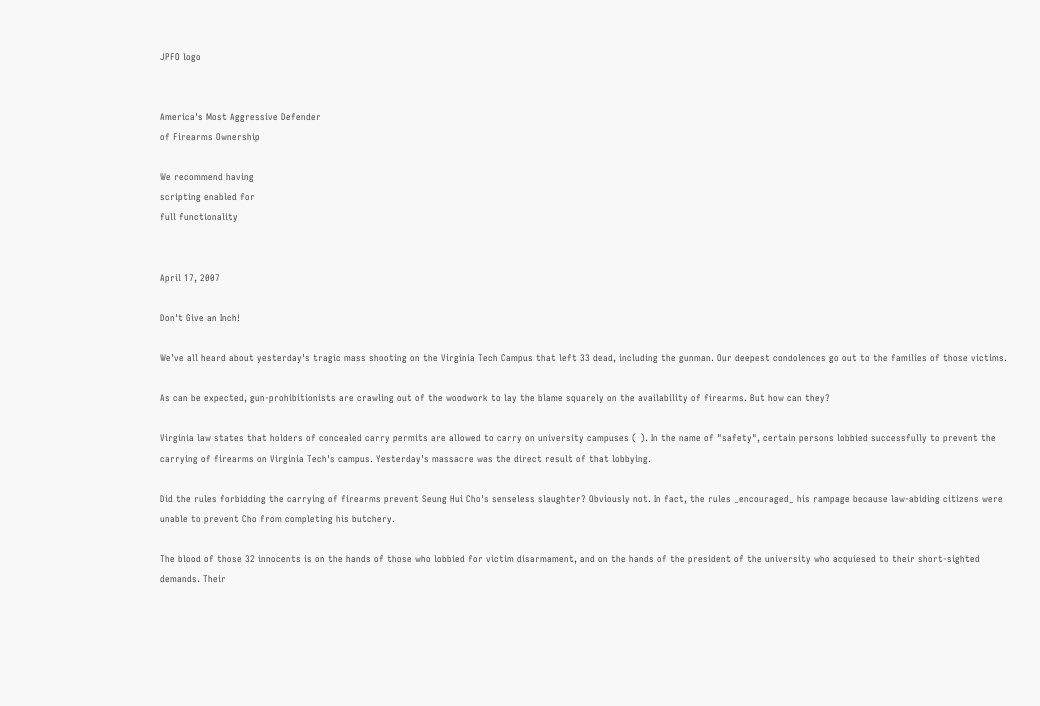JPFO logo


America's Most Aggressive Defender
of Firearms Ownership

We recommend having
scripting enabled for
full functionality


April 17, 2007

Don't Give an Inch!

We've all heard about yesterday's tragic mass shooting on the Virginia Tech Campus that left 33 dead, including the gunman. Our deepest condolences go out to the families of those victims.

As can be expected, gun-prohibitionists are crawling out of the woodwork to lay the blame squarely on the availability of firearms. But how can they?

Virginia law states that holders of concealed carry permits are allowed to carry on university campuses ( ). In the name of "safety", certain persons lobbied successfully to prevent the carrying of firearms on Virginia Tech's campus. Yesterday's massacre was the direct result of that lobbying.

Did the rules forbidding the carrying of firearms prevent Seung Hui Cho's senseless slaughter? Obviously not. In fact, the rules _encouraged_ his rampage because law-abiding citizens were unable to prevent Cho from completing his butchery.

The blood of those 32 innocents is on the hands of those who lobbied for victim disarmament, and on the hands of the president of the university who acquiesed to their short-sighted demands. Their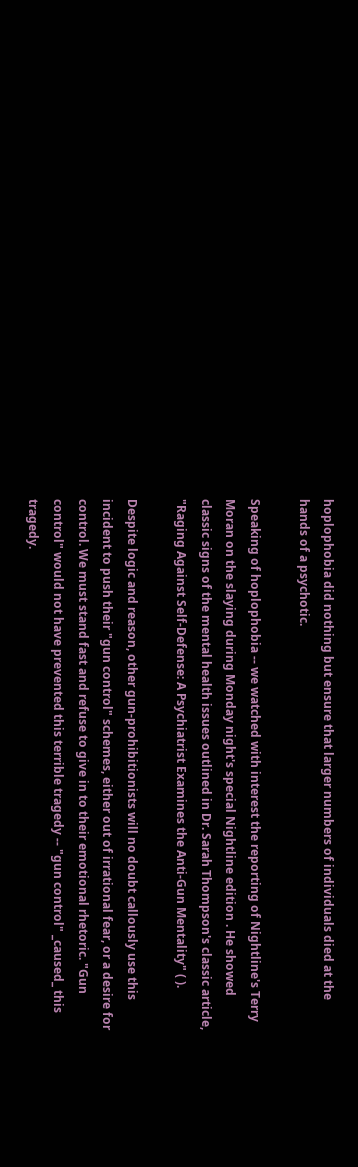hoplophobia did nothing but ensure that larger numbers of individuals died at the hands of a psychotic.

Speaking of hoplophobia -- we watched with interest the reporting of Nightline's Terry Moran on the slaying during Monday night's special Nightline edition . He showed classic signs of the mental health issues outlined in Dr. Sarah Thompson's classic article, "Raging Against Self-Defense: A Psychiatrist Examines the Anti-Gun Mentality" ( ).

Despite logic and reason, other gun-prohibitionists will no doubt callously use this incident to push their "gun control" schemes, either out of irrational fear, or a desire for control. We must stand fast and refuse to give in to their emotional rhetoric. "Gun control" would not have prevented this terrible tragedy -- "gun control" _caused_ this tragedy.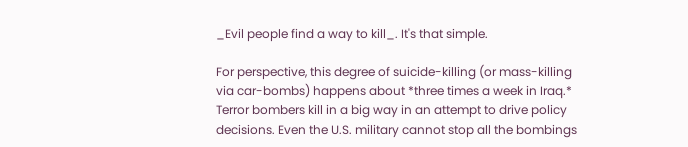_Evil people find a way to kill_. It's that simple.

For perspective, this degree of suicide-killing (or mass-killing via car-bombs) happens about *three times a week in Iraq.* Terror bombers kill in a big way in an attempt to drive policy decisions. Even the U.S. military cannot stop all the bombings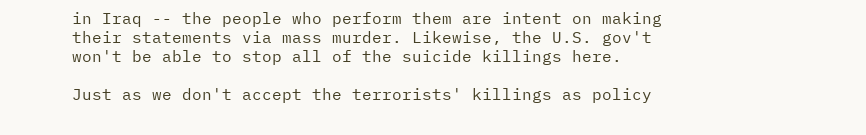in Iraq -- the people who perform them are intent on making their statements via mass murder. Likewise, the U.S. gov't won't be able to stop all of the suicide killings here.

Just as we don't accept the terrorists' killings as policy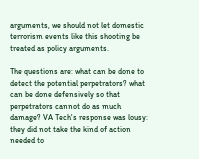arguments, we should not let domestic terrorism events like this shooting be treated as policy arguments.

The questions are: what can be done to detect the potential perpetrators? what can be done defensively so that perpetrators cannot do as much damage? VA Tech's response was lousy: they did not take the kind of action needed to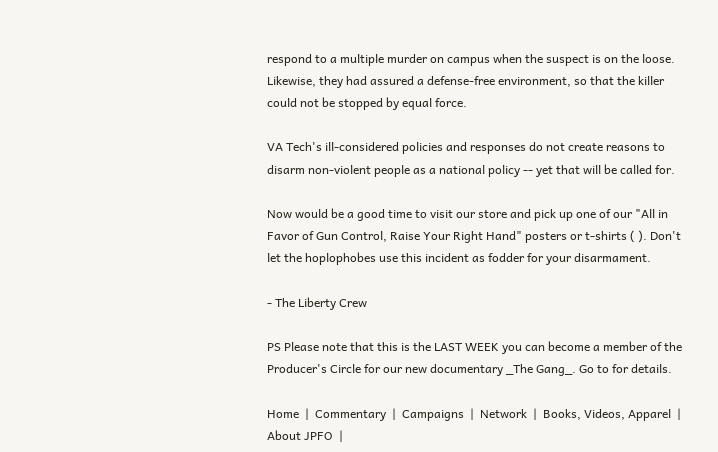respond to a multiple murder on campus when the suspect is on the loose. Likewise, they had assured a defense-free environment, so that the killer could not be stopped by equal force.

VA Tech's ill-considered policies and responses do not create reasons to disarm non-violent people as a national policy -- yet that will be called for.

Now would be a good time to visit our store and pick up one of our "All in Favor of Gun Control, Raise Your Right Hand" posters or t-shirts ( ). Don't let the hoplophobes use this incident as fodder for your disarmament.

- The Liberty Crew

PS Please note that this is the LAST WEEK you can become a member of the Producer's Circle for our new documentary _The Gang_. Go to for details.

Home  |  Commentary  |  Campaigns  |  Network  |  Books, Videos, Apparel  |  About JPFO  |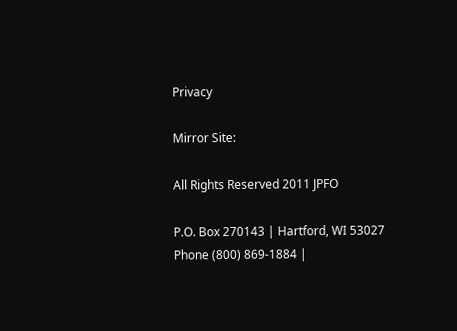Privacy

Mirror Site:

All Rights Reserved 2011 JPFO

P.O. Box 270143 | Hartford, WI 53027
Phone (800) 869-1884 |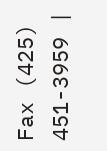Fax (425) 451-3959 |